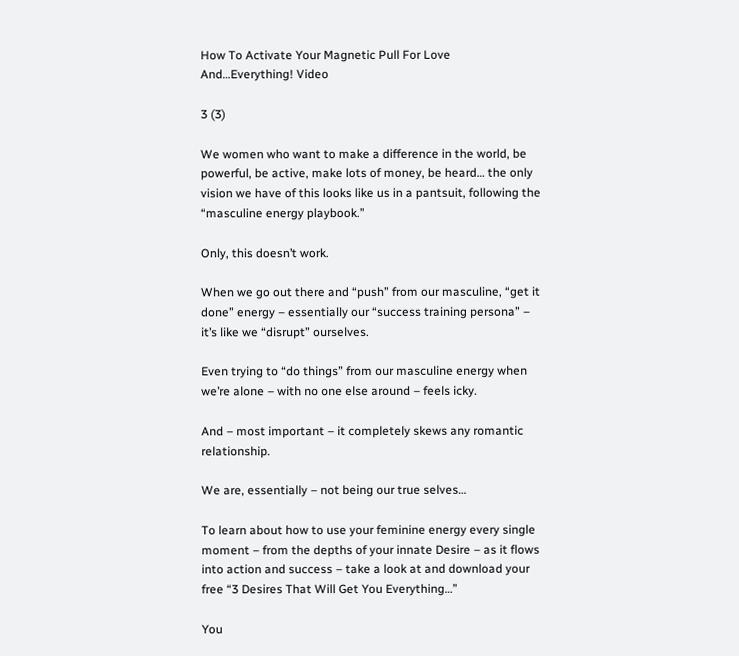How To Activate Your Magnetic Pull For Love And…Everything! Video

3 (3)

We women who want to make a difference in the world, be powerful, be active, make lots of money, be heard… the only vision we have of this looks like us in a pantsuit, following the “masculine energy playbook.”

Only, this doesn’t work.

When we go out there and “push” from our masculine, “get it done” energy – essentially our “success training persona” – it’s like we “disrupt” ourselves.

Even trying to “do things” from our masculine energy when we’re alone – with no one else around – feels icky.

And – most important – it completely skews any romantic relationship.

We are, essentially – not being our true selves…

To learn about how to use your feminine energy every single moment – from the depths of your innate Desire – as it flows into action and success – take a look at and download your free “3 Desires That Will Get You Everything…”

You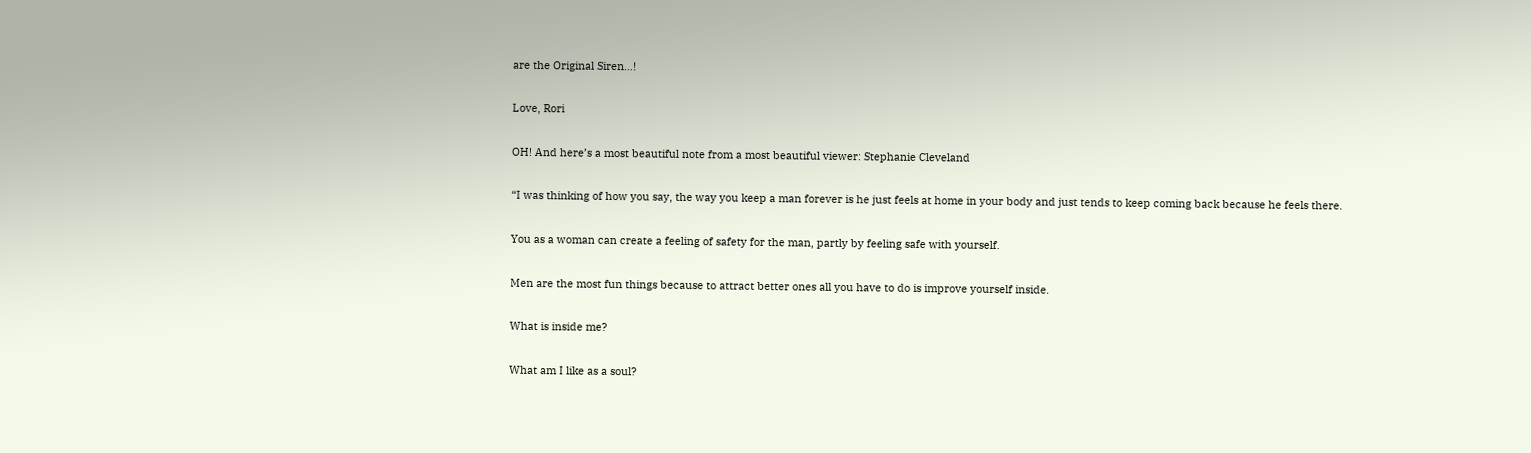are the Original Siren…!

Love, Rori

OH! And here’s a most beautiful note from a most beautiful viewer: Stephanie Cleveland

“I was thinking of how you say, the way you keep a man forever is he just feels at home in your body and just tends to keep coming back because he feels there.

You as a woman can create a feeling of safety for the man, partly by feeling safe with yourself.

Men are the most fun things because to attract better ones all you have to do is improve yourself inside.

What is inside me?

What am I like as a soul?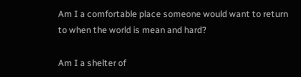Am I a comfortable place someone would want to return to when the world is mean and hard?

Am I a shelter of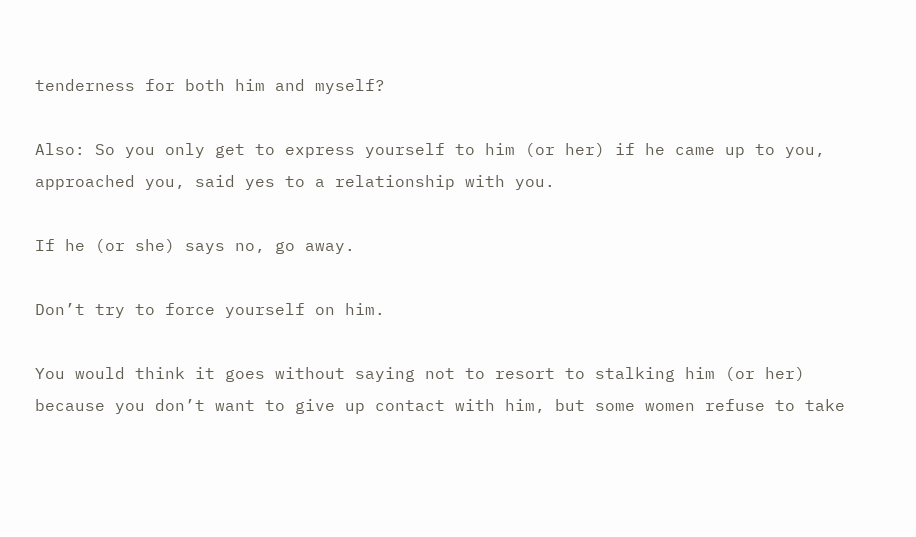tenderness for both him and myself?

Also: So you only get to express yourself to him (or her) if he came up to you, approached you, said yes to a relationship with you.

If he (or she) says no, go away.

Don’t try to force yourself on him.

You would think it goes without saying not to resort to stalking him (or her) because you don’t want to give up contact with him, but some women refuse to take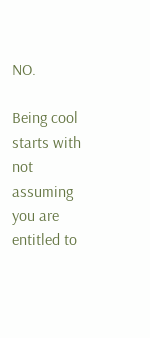NO.

Being cool starts with not assuming you are entitled to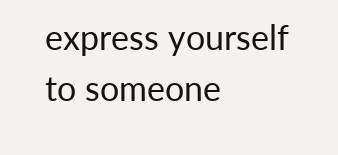express yourself to someone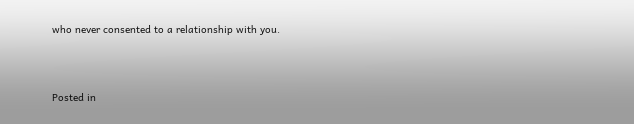who never consented to a relationship with you.



Posted in